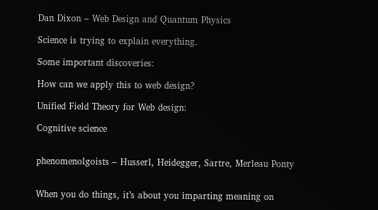Dan Dixon – Web Design and Quantum Physics

Science is trying to explain everything.

Some important discoveries:

How can we apply this to web design?

Unified Field Theory for Web design:

Cognitive science


phenomenolgoists – Husserl, Heidegger, Sartre, Merleau Ponty


When you do things, it’s about you imparting meaning on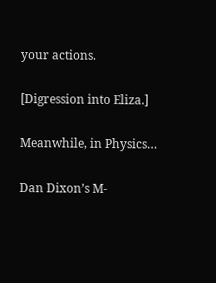your actions.

[Digression into Eliza.]

Meanwhile, in Physics…

Dan Dixon’s M-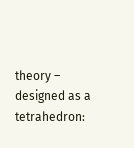theory – designed as a tetrahedron: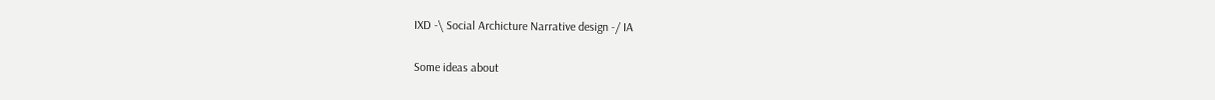IXD -\ Social Archicture Narrative design -/ IA

Some ideas about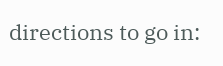directions to go in: